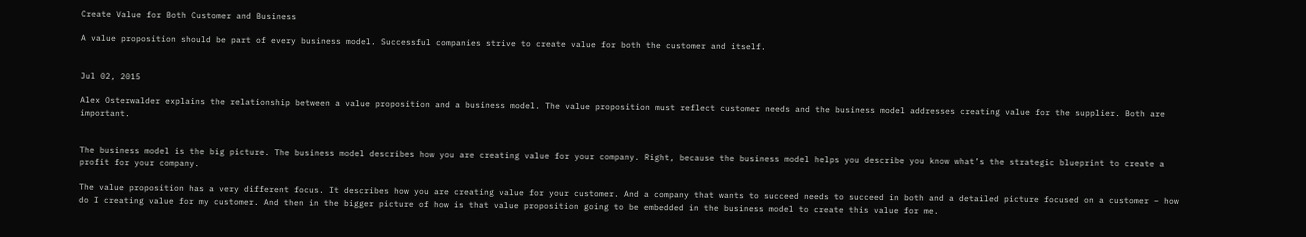Create Value for Both Customer and Business

A value proposition should be part of every business model. Successful companies strive to create value for both the customer and itself.


Jul 02, 2015

Alex Osterwalder explains the relationship between a value proposition and a business model. The value proposition must reflect customer needs and the business model addresses creating value for the supplier. Both are important.


The business model is the big picture. The business model describes how you are creating value for your company. Right, because the business model helps you describe you know what’s the strategic blueprint to create a profit for your company.

The value proposition has a very different focus. It describes how you are creating value for your customer. And a company that wants to succeed needs to succeed in both and a detailed picture focused on a customer – how do I creating value for my customer. And then in the bigger picture of how is that value proposition going to be embedded in the business model to create this value for me.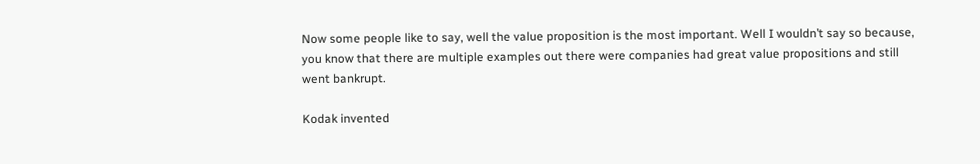Now some people like to say, well the value proposition is the most important. Well I wouldn’t say so because, you know that there are multiple examples out there were companies had great value propositions and still went bankrupt.

Kodak invented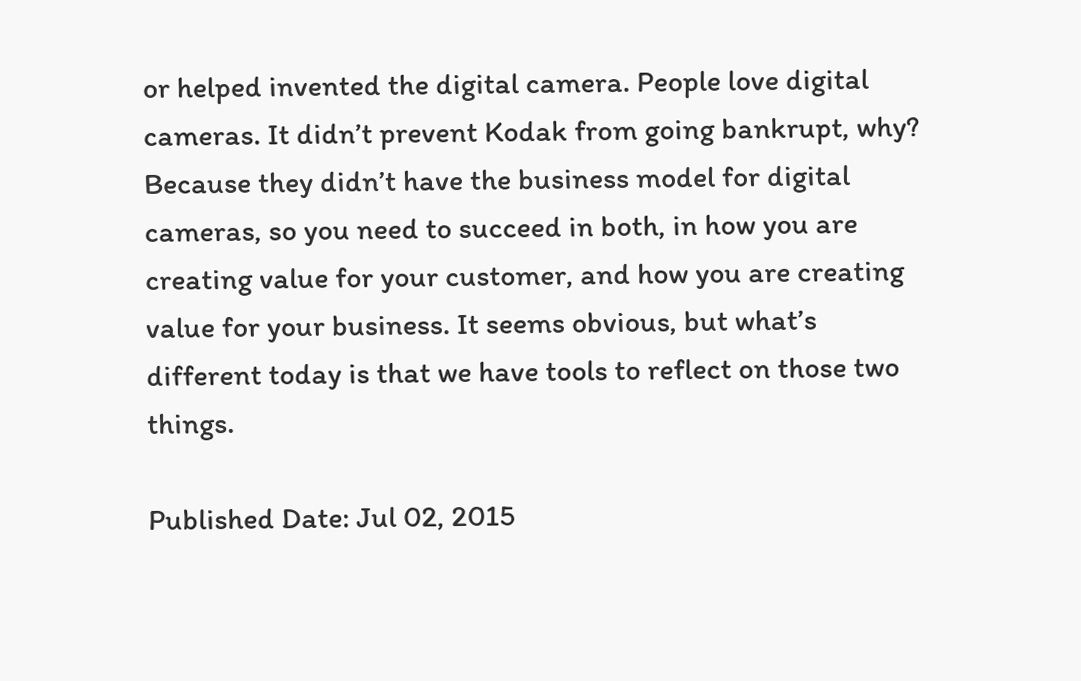or helped invented the digital camera. People love digital cameras. It didn’t prevent Kodak from going bankrupt, why? Because they didn’t have the business model for digital cameras, so you need to succeed in both, in how you are creating value for your customer, and how you are creating value for your business. It seems obvious, but what’s different today is that we have tools to reflect on those two things.

Published Date: Jul 02, 2015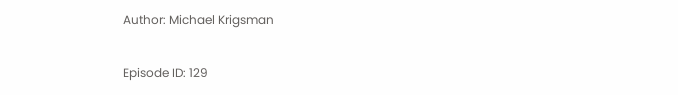Author: Michael Krigsman

Episode ID: 129